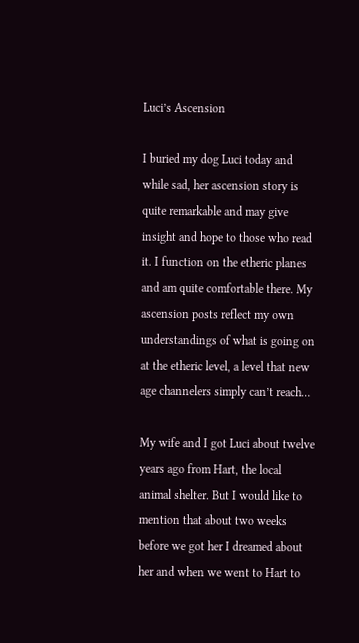Luci’s Ascension

I buried my dog Luci today and while sad, her ascension story is quite remarkable and may give insight and hope to those who read it. I function on the etheric planes and am quite comfortable there. My ascension posts reflect my own understandings of what is going on at the etheric level, a level that new age channelers simply can’t reach…

My wife and I got Luci about twelve years ago from Hart, the local animal shelter. But I would like to mention that about two weeks before we got her I dreamed about her and when we went to Hart to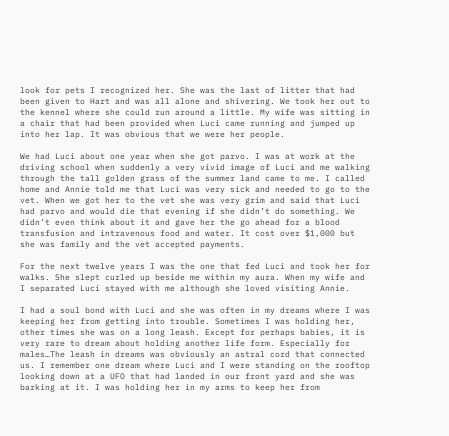look for pets I recognized her. She was the last of litter that had been given to Hart and was all alone and shivering. We took her out to the kennel where she could run around a little. My wife was sitting in a chair that had been provided when Luci came running and jumped up into her lap. It was obvious that we were her people.

We had Luci about one year when she got parvo. I was at work at the driving school when suddenly a very vivid image of Luci and me walking through the tall golden grass of the summer land came to me. I called home and Annie told me that Luci was very sick and needed to go to the vet. When we got her to the vet she was very grim and said that Luci had parvo and would die that evening if she didn’t do something. We didn’t even think about it and gave her the go ahead for a blood transfusion and intravenous food and water. It cost over $1,000 but she was family and the vet accepted payments.

For the next twelve years I was the one that fed Luci and took her for walks. She slept curled up beside me within my aura. When my wife and I separated Luci stayed with me although she loved visiting Annie.

I had a soul bond with Luci and she was often in my dreams where I was keeping her from getting into trouble. Sometimes I was holding her, other times she was on a long leash. Except for perhaps babies, it is very rare to dream about holding another life form. Especially for males…The leash in dreams was obviously an astral cord that connected us. I remember one dream where Luci and I were standing on the rooftop looking down at a UFO that had landed in our front yard and she was barking at it. I was holding her in my arms to keep her from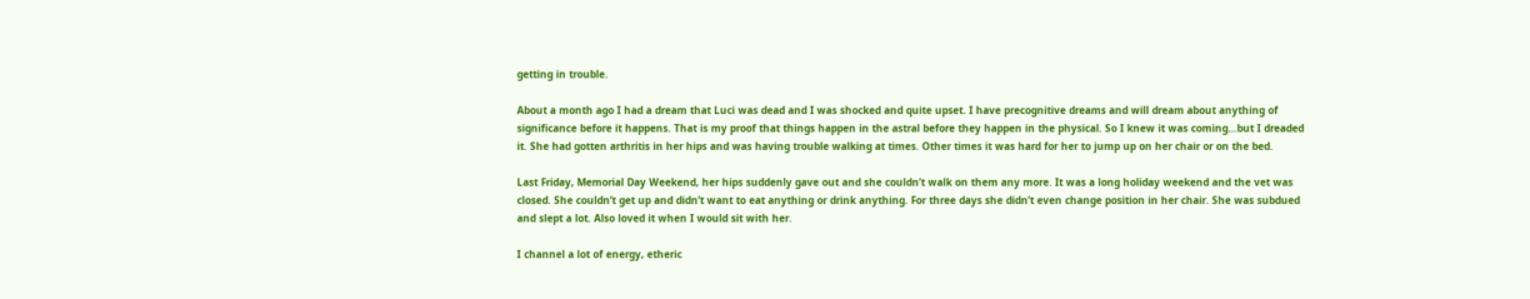getting in trouble.

About a month ago I had a dream that Luci was dead and I was shocked and quite upset. I have precognitive dreams and will dream about anything of significance before it happens. That is my proof that things happen in the astral before they happen in the physical. So I knew it was coming…but I dreaded it. She had gotten arthritis in her hips and was having trouble walking at times. Other times it was hard for her to jump up on her chair or on the bed.

Last Friday, Memorial Day Weekend, her hips suddenly gave out and she couldn’t walk on them any more. It was a long holiday weekend and the vet was closed. She couldn’t get up and didn’t want to eat anything or drink anything. For three days she didn’t even change position in her chair. She was subdued and slept a lot. Also loved it when I would sit with her.

I channel a lot of energy, etheric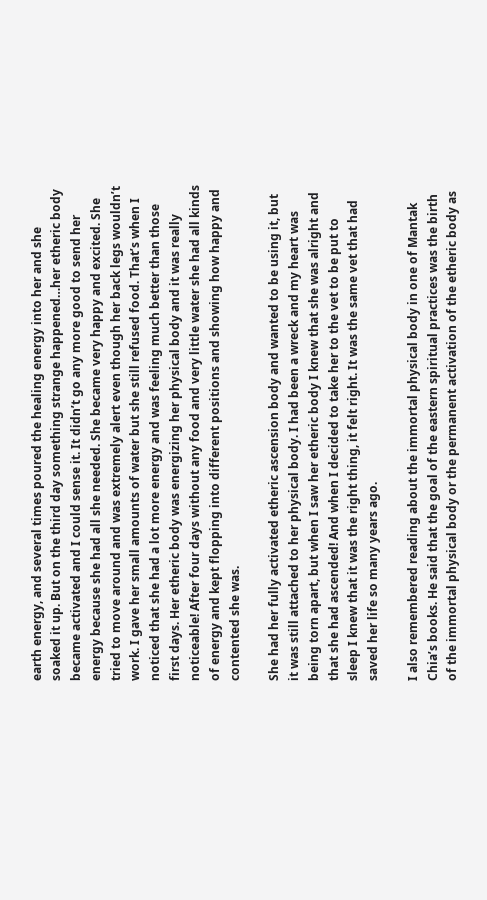earth energy, and several times poured the healing energy into her and she soaked it up. But on the third day something strange happened…her etheric body became activated and I could sense it. It didn’t go any more good to send her energy because she had all she needed. She became very happy and excited. She tried to move around and was extremely alert even though her back legs wouldn’t work. I gave her small amounts of water but she still refused food. That’s when I noticed that she had a lot more energy and was feeling much better than those first days. Her etheric body was energizing her physical body and it was really noticeable! After four days without any food and very little water she had all kinds of energy and kept flopping into different positions and showing how happy and contented she was.

She had her fully activated etheric ascension body and wanted to be using it, but it was still attached to her physical body. I had been a wreck and my heart was being torn apart, but when I saw her etheric body I knew that she was alright and that she had ascended! And when I decided to take her to the vet to be put to sleep I knew that it was the right thing, it felt right. It was the same vet that had saved her life so many years ago.

I also remembered reading about the immortal physical body in one of Mantak Chia’s books. He said that the goal of the eastern spiritual practices was the birth of the immortal physical body or the permanent activation of the etheric body as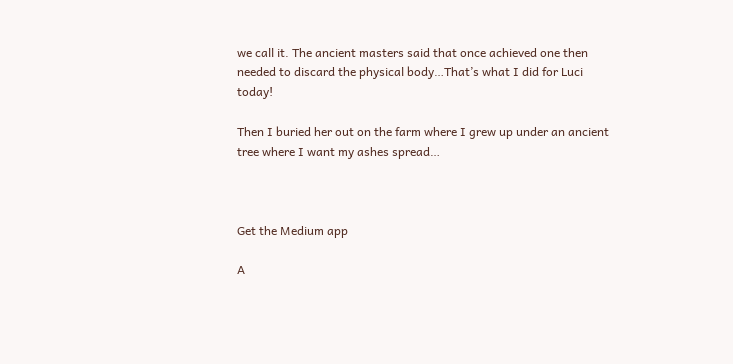we call it. The ancient masters said that once achieved one then needed to discard the physical body…That’s what I did for Luci today!

Then I buried her out on the farm where I grew up under an ancient tree where I want my ashes spread…



Get the Medium app

A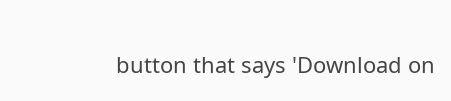button that says 'Download on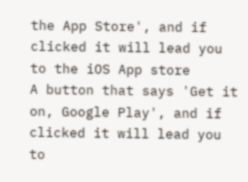the App Store', and if clicked it will lead you to the iOS App store
A button that says 'Get it on, Google Play', and if clicked it will lead you to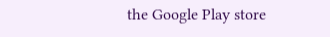the Google Play store